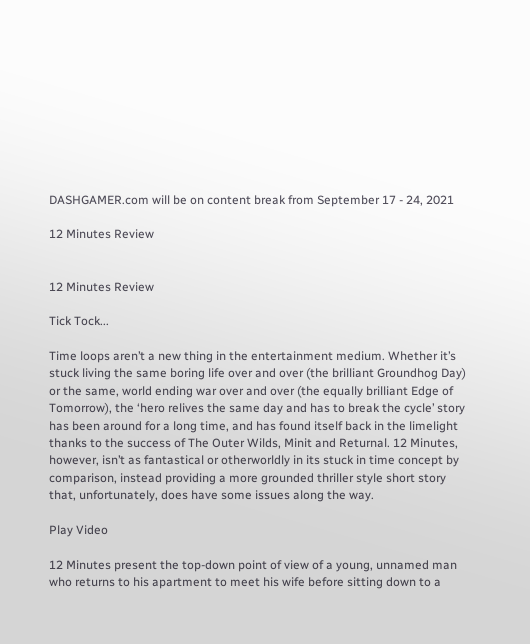DASHGAMER.com will be on content break from September 17 - 24, 2021

12 Minutes Review


12 Minutes Review

Tick Tock...

Time loops aren’t a new thing in the entertainment medium. Whether it’s stuck living the same boring life over and over (the brilliant Groundhog Day) or the same, world ending war over and over (the equally brilliant Edge of Tomorrow), the ‘hero relives the same day and has to break the cycle’ story has been around for a long time, and has found itself back in the limelight thanks to the success of The Outer Wilds, Minit and Returnal. 12 Minutes, however, isn’t as fantastical or otherworldly in its stuck in time concept by comparison, instead providing a more grounded thriller style short story that, unfortunately, does have some issues along the way.

Play Video

12 Minutes present the top-down point of view of a young, unnamed man who returns to his apartment to meet his wife before sitting down to a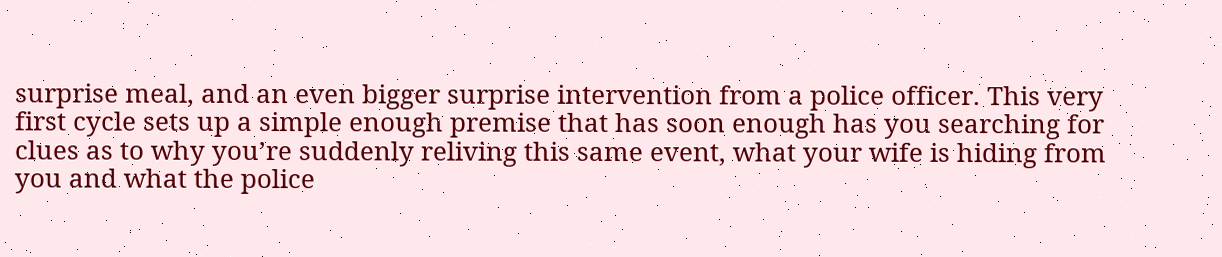surprise meal, and an even bigger surprise intervention from a police officer. This very first cycle sets up a simple enough premise that has soon enough has you searching for clues as to why you’re suddenly reliving this same event, what your wife is hiding from you and what the police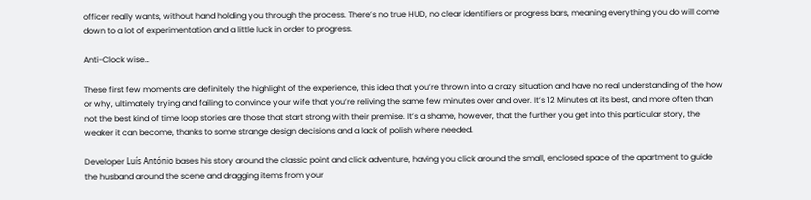officer really wants, without hand holding you through the process. There’s no true HUD, no clear identifiers or progress bars, meaning everything you do will come down to a lot of experimentation and a little luck in order to progress.

Anti-Clock wise…

These first few moments are definitely the highlight of the experience, this idea that you’re thrown into a crazy situation and have no real understanding of the how or why, ultimately trying and failing to convince your wife that you’re reliving the same few minutes over and over. It’s 12 Minutes at its best, and more often than not the best kind of time loop stories are those that start strong with their premise. It’s a shame, however, that the further you get into this particular story, the weaker it can become, thanks to some strange design decisions and a lack of polish where needed.

Developer Luís António bases his story around the classic point and click adventure, having you click around the small, enclosed space of the apartment to guide the husband around the scene and dragging items from your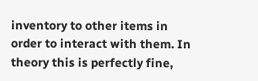inventory to other items in order to interact with them. In theory this is perfectly fine,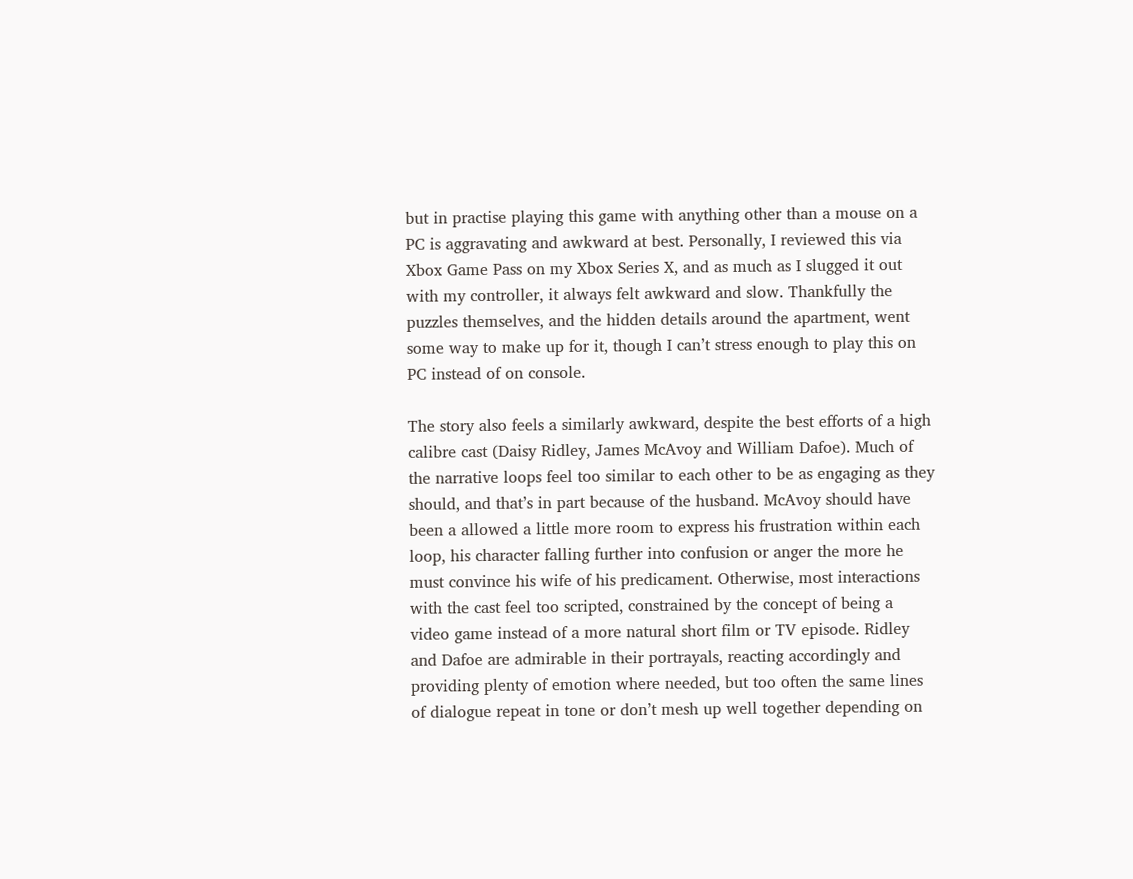but in practise playing this game with anything other than a mouse on a PC is aggravating and awkward at best. Personally, I reviewed this via Xbox Game Pass on my Xbox Series X, and as much as I slugged it out with my controller, it always felt awkward and slow. Thankfully the puzzles themselves, and the hidden details around the apartment, went some way to make up for it, though I can’t stress enough to play this on PC instead of on console.

The story also feels a similarly awkward, despite the best efforts of a high calibre cast (Daisy Ridley, James McAvoy and William Dafoe). Much of the narrative loops feel too similar to each other to be as engaging as they should, and that’s in part because of the husband. McAvoy should have been a allowed a little more room to express his frustration within each loop, his character falling further into confusion or anger the more he must convince his wife of his predicament. Otherwise, most interactions with the cast feel too scripted, constrained by the concept of being a video game instead of a more natural short film or TV episode. Ridley and Dafoe are admirable in their portrayals, reacting accordingly and providing plenty of emotion where needed, but too often the same lines of dialogue repeat in tone or don’t mesh up well together depending on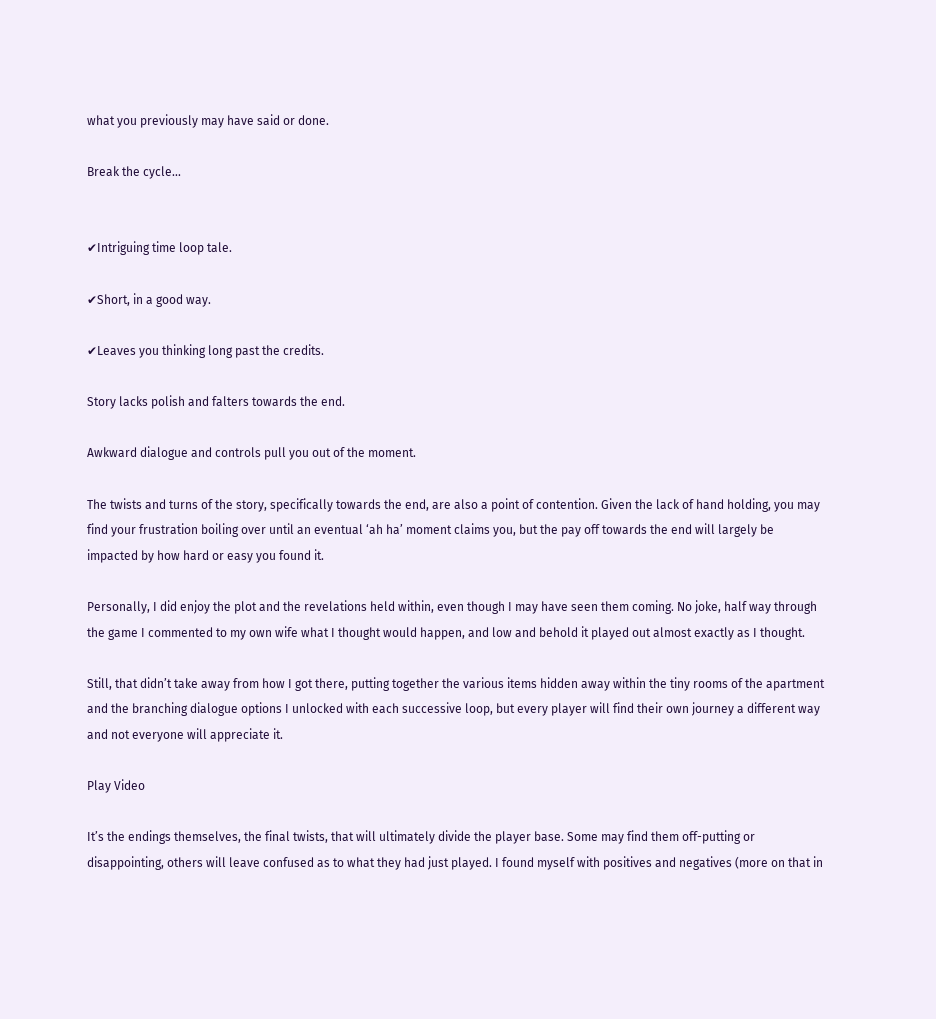what you previously may have said or done.

Break the cycle...


✔Intriguing time loop tale.

✔Short, in a good way.

✔Leaves you thinking long past the credits.

Story lacks polish and falters towards the end.

Awkward dialogue and controls pull you out of the moment.

The twists and turns of the story, specifically towards the end, are also a point of contention. Given the lack of hand holding, you may find your frustration boiling over until an eventual ‘ah ha’ moment claims you, but the pay off towards the end will largely be impacted by how hard or easy you found it.

Personally, I did enjoy the plot and the revelations held within, even though I may have seen them coming. No joke, half way through the game I commented to my own wife what I thought would happen, and low and behold it played out almost exactly as I thought.

Still, that didn’t take away from how I got there, putting together the various items hidden away within the tiny rooms of the apartment and the branching dialogue options I unlocked with each successive loop, but every player will find their own journey a different way and not everyone will appreciate it.

Play Video

It’s the endings themselves, the final twists, that will ultimately divide the player base. Some may find them off-putting or disappointing, others will leave confused as to what they had just played. I found myself with positives and negatives (more on that in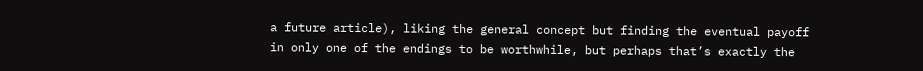a future article), liking the general concept but finding the eventual payoff in only one of the endings to be worthwhile, but perhaps that’s exactly the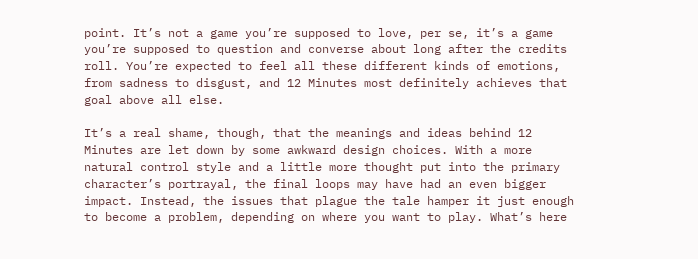point. It’s not a game you’re supposed to love, per se, it’s a game you’re supposed to question and converse about long after the credits roll. You’re expected to feel all these different kinds of emotions, from sadness to disgust, and 12 Minutes most definitely achieves that goal above all else.

It’s a real shame, though, that the meanings and ideas behind 12 Minutes are let down by some awkward design choices. With a more natural control style and a little more thought put into the primary character’s portrayal, the final loops may have had an even bigger impact. Instead, the issues that plague the tale hamper it just enough to become a problem, depending on where you want to play. What’s here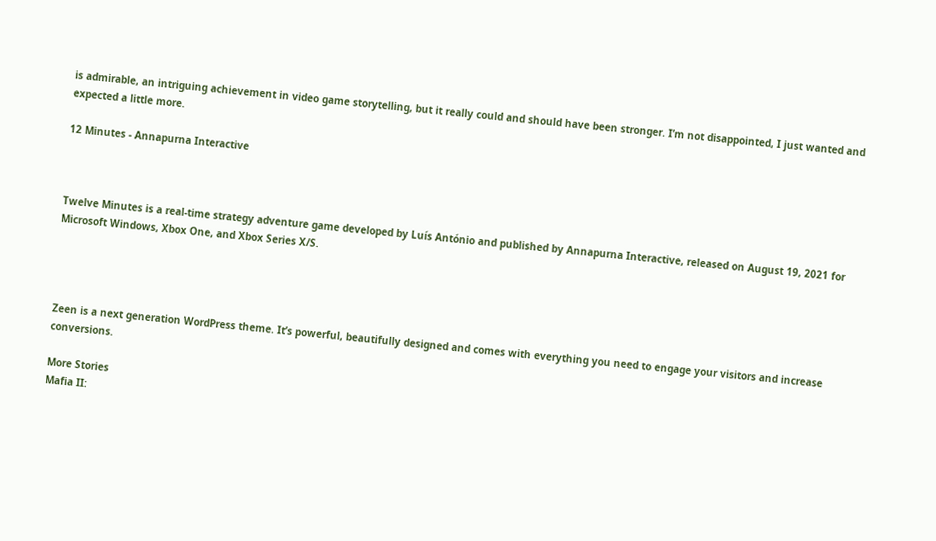is admirable, an intriguing achievement in video game storytelling, but it really could and should have been stronger. I’m not disappointed, I just wanted and expected a little more.

12 Minutes - Annapurna Interactive



Twelve Minutes is a real-time strategy adventure game developed by Luís António and published by Annapurna Interactive, released on August 19, 2021 for Microsoft Windows, Xbox One, and Xbox Series X/S.




Zeen is a next generation WordPress theme. It’s powerful, beautifully designed and comes with everything you need to engage your visitors and increase conversions.

More Stories
Mafia II: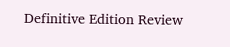Definitive Edition Review